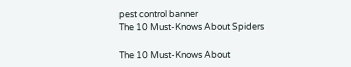pest control banner
The 10 Must-Knows About Spiders

The 10 Must-Knows About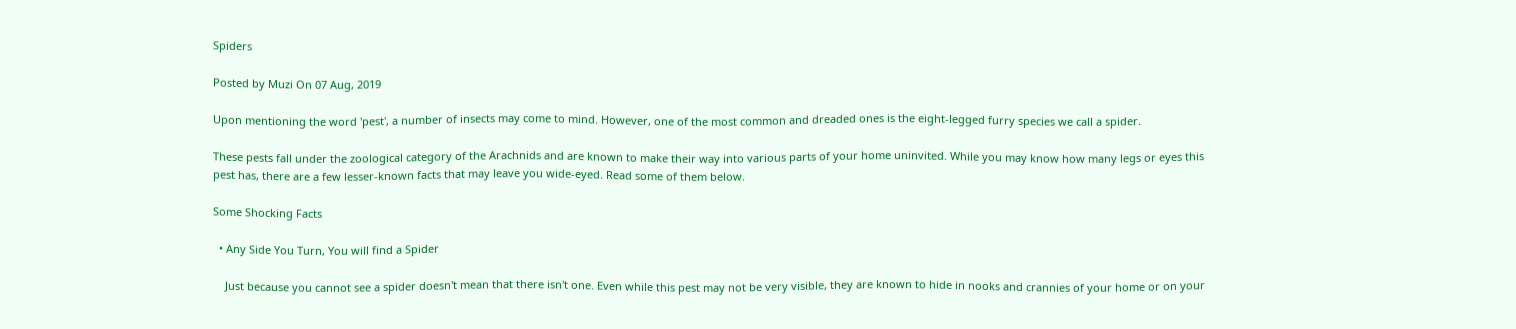Spiders

Posted by Muzi On 07 Aug, 2019

Upon mentioning the word 'pest', a number of insects may come to mind. However, one of the most common and dreaded ones is the eight-legged furry species we call a spider.

These pests fall under the zoological category of the Arachnids and are known to make their way into various parts of your home uninvited. While you may know how many legs or eyes this pest has, there are a few lesser-known facts that may leave you wide-eyed. Read some of them below.

Some Shocking Facts

  • Any Side You Turn, You will find a Spider

    Just because you cannot see a spider doesn't mean that there isn't one. Even while this pest may not be very visible, they are known to hide in nooks and crannies of your home or on your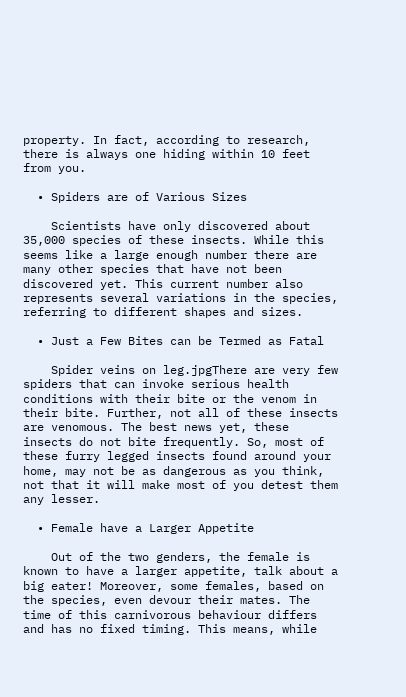property. In fact, according to research, there is always one hiding within 10 feet from you.

  • Spiders are of Various Sizes

    Scientists have only discovered about 35,000 species of these insects. While this seems like a large enough number there are many other species that have not been discovered yet. This current number also represents several variations in the species, referring to different shapes and sizes.

  • Just a Few Bites can be Termed as Fatal

    Spider veins on leg.jpgThere are very few spiders that can invoke serious health conditions with their bite or the venom in their bite. Further, not all of these insects are venomous. The best news yet, these insects do not bite frequently. So, most of these furry legged insects found around your home, may not be as dangerous as you think, not that it will make most of you detest them any lesser.

  • Female have a Larger Appetite

    Out of the two genders, the female is known to have a larger appetite, talk about a big eater! Moreover, some females, based on the species, even devour their mates. The time of this carnivorous behaviour differs and has no fixed timing. This means, while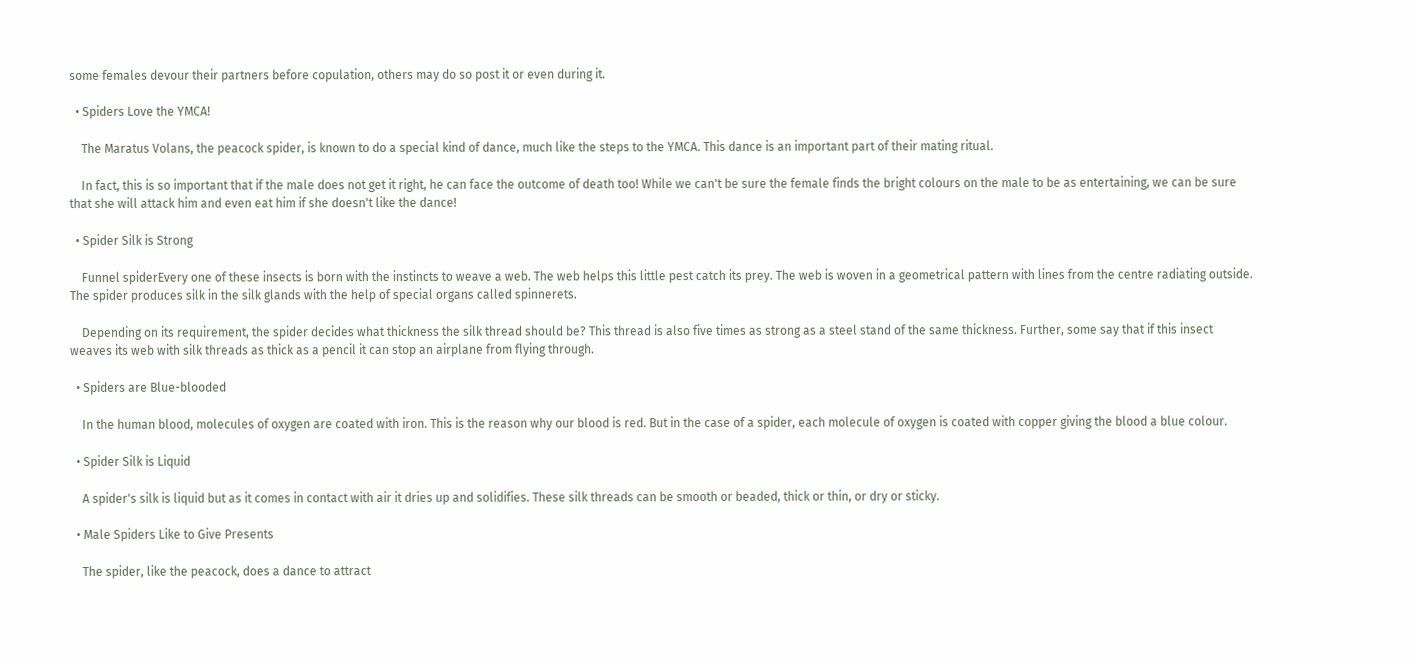some females devour their partners before copulation, others may do so post it or even during it.

  • Spiders Love the YMCA!

    The Maratus Volans, the peacock spider, is known to do a special kind of dance, much like the steps to the YMCA. This dance is an important part of their mating ritual.

    In fact, this is so important that if the male does not get it right, he can face the outcome of death too! While we can't be sure the female finds the bright colours on the male to be as entertaining, we can be sure that she will attack him and even eat him if she doesn't like the dance!

  • Spider Silk is Strong

    Funnel spiderEvery one of these insects is born with the instincts to weave a web. The web helps this little pest catch its prey. The web is woven in a geometrical pattern with lines from the centre radiating outside. The spider produces silk in the silk glands with the help of special organs called spinnerets.

    Depending on its requirement, the spider decides what thickness the silk thread should be? This thread is also five times as strong as a steel stand of the same thickness. Further, some say that if this insect weaves its web with silk threads as thick as a pencil it can stop an airplane from flying through.

  • Spiders are Blue-blooded

    In the human blood, molecules of oxygen are coated with iron. This is the reason why our blood is red. But in the case of a spider, each molecule of oxygen is coated with copper giving the blood a blue colour.

  • Spider Silk is Liquid

    A spider's silk is liquid but as it comes in contact with air it dries up and solidifies. These silk threads can be smooth or beaded, thick or thin, or dry or sticky.

  • Male Spiders Like to Give Presents

    The spider, like the peacock, does a dance to attract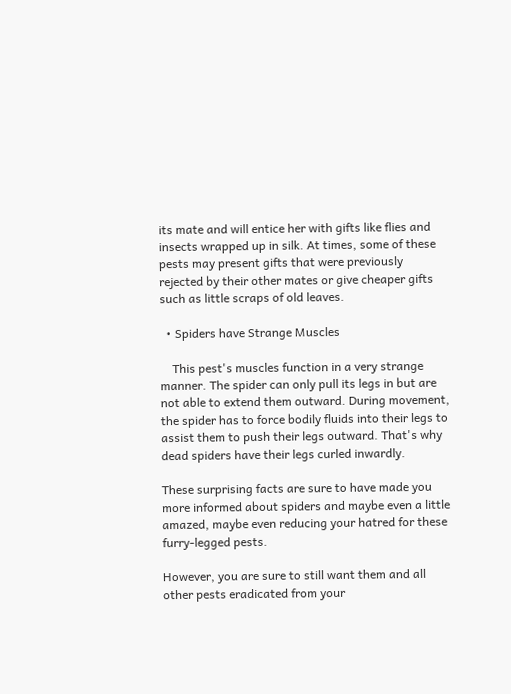its mate and will entice her with gifts like flies and insects wrapped up in silk. At times, some of these pests may present gifts that were previously rejected by their other mates or give cheaper gifts such as little scraps of old leaves.

  • Spiders have Strange Muscles

    This pest's muscles function in a very strange manner. The spider can only pull its legs in but are not able to extend them outward. During movement, the spider has to force bodily fluids into their legs to assist them to push their legs outward. That's why dead spiders have their legs curled inwardly.

These surprising facts are sure to have made you more informed about spiders and maybe even a little amazed, maybe even reducing your hatred for these furry-legged pests.

However, you are sure to still want them and all other pests eradicated from your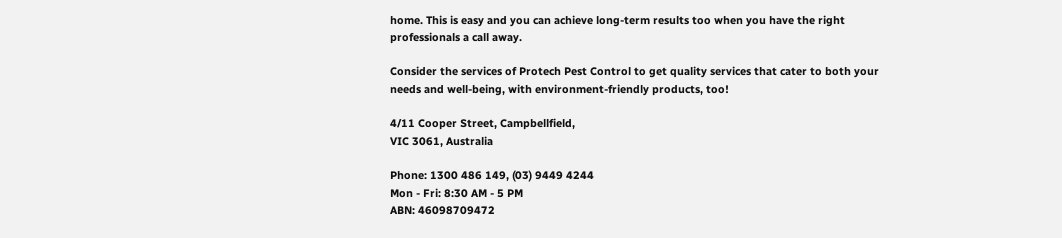home. This is easy and you can achieve long-term results too when you have the right professionals a call away.

Consider the services of Protech Pest Control to get quality services that cater to both your needs and well-being, with environment-friendly products, too!

4/11 Cooper Street, Campbellfield,
VIC 3061, Australia

Phone: 1300 486 149, (03) 9449 4244
Mon - Fri: 8:30 AM - 5 PM
ABN: 46098709472